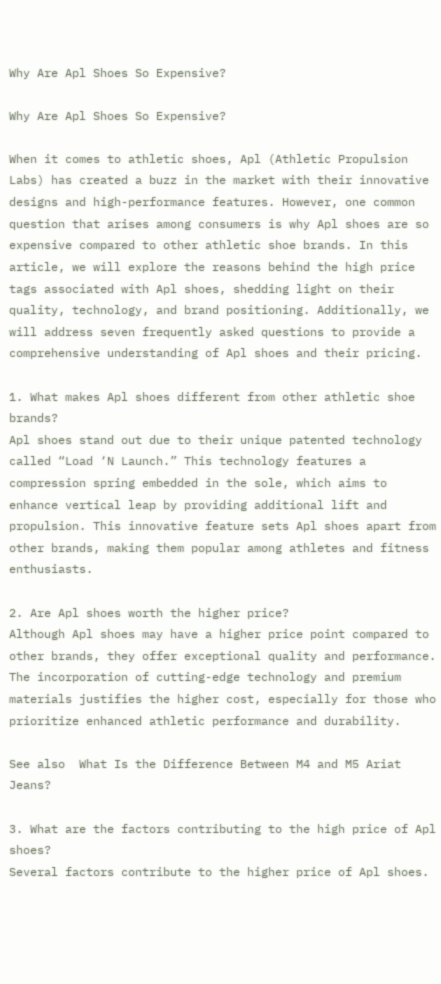Why Are Apl Shoes So Expensive?

Why Are Apl Shoes So Expensive?

When it comes to athletic shoes, Apl (Athletic Propulsion Labs) has created a buzz in the market with their innovative designs and high-performance features. However, one common question that arises among consumers is why Apl shoes are so expensive compared to other athletic shoe brands. In this article, we will explore the reasons behind the high price tags associated with Apl shoes, shedding light on their quality, technology, and brand positioning. Additionally, we will address seven frequently asked questions to provide a comprehensive understanding of Apl shoes and their pricing.

1. What makes Apl shoes different from other athletic shoe brands?
Apl shoes stand out due to their unique patented technology called “Load ‘N Launch.” This technology features a compression spring embedded in the sole, which aims to enhance vertical leap by providing additional lift and propulsion. This innovative feature sets Apl shoes apart from other brands, making them popular among athletes and fitness enthusiasts.

2. Are Apl shoes worth the higher price?
Although Apl shoes may have a higher price point compared to other brands, they offer exceptional quality and performance. The incorporation of cutting-edge technology and premium materials justifies the higher cost, especially for those who prioritize enhanced athletic performance and durability.

See also  What Is the Difference Between M4 and M5 Ariat Jeans?

3. What are the factors contributing to the high price of Apl shoes?
Several factors contribute to the higher price of Apl shoes.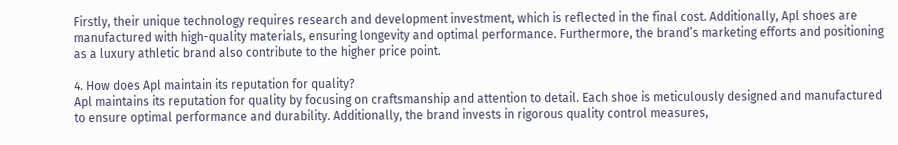Firstly, their unique technology requires research and development investment, which is reflected in the final cost. Additionally, Apl shoes are manufactured with high-quality materials, ensuring longevity and optimal performance. Furthermore, the brand’s marketing efforts and positioning as a luxury athletic brand also contribute to the higher price point.

4. How does Apl maintain its reputation for quality?
Apl maintains its reputation for quality by focusing on craftsmanship and attention to detail. Each shoe is meticulously designed and manufactured to ensure optimal performance and durability. Additionally, the brand invests in rigorous quality control measures,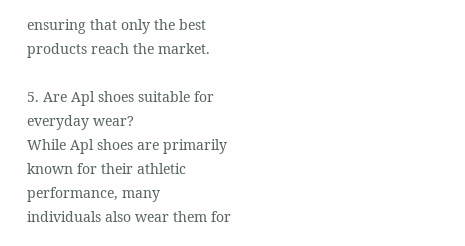ensuring that only the best products reach the market.

5. Are Apl shoes suitable for everyday wear?
While Apl shoes are primarily known for their athletic performance, many individuals also wear them for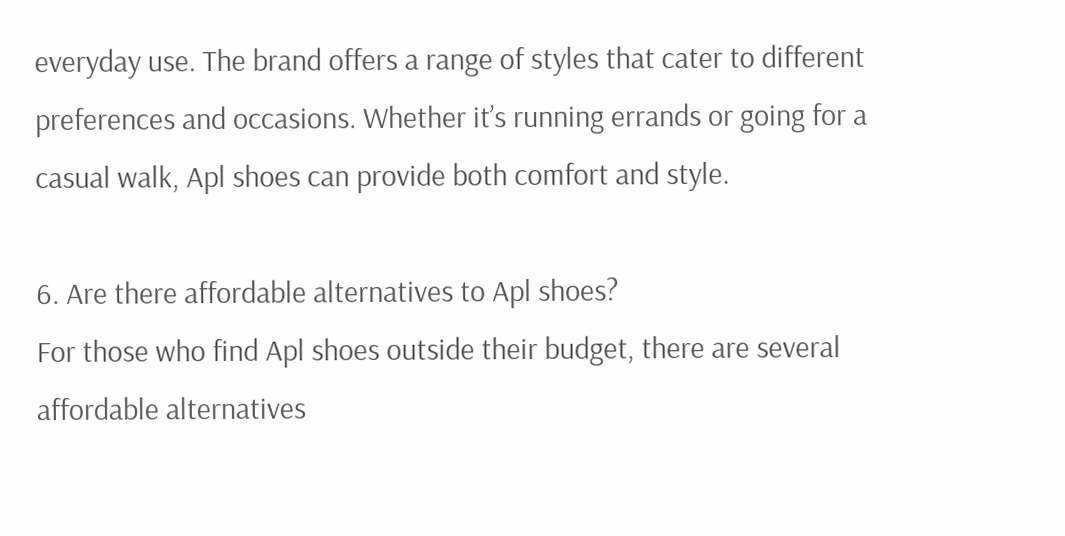everyday use. The brand offers a range of styles that cater to different preferences and occasions. Whether it’s running errands or going for a casual walk, Apl shoes can provide both comfort and style.

6. Are there affordable alternatives to Apl shoes?
For those who find Apl shoes outside their budget, there are several affordable alternatives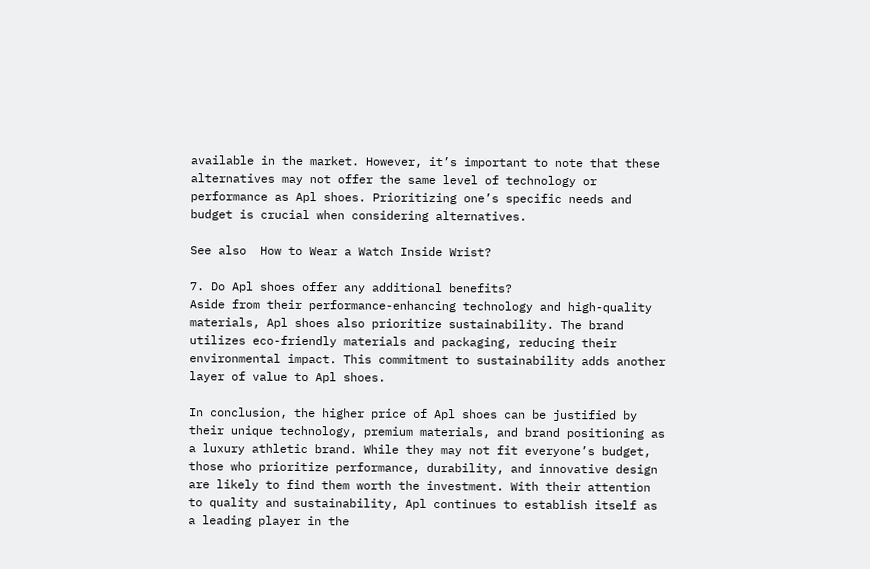available in the market. However, it’s important to note that these alternatives may not offer the same level of technology or performance as Apl shoes. Prioritizing one’s specific needs and budget is crucial when considering alternatives.

See also  How to Wear a Watch Inside Wrist?

7. Do Apl shoes offer any additional benefits?
Aside from their performance-enhancing technology and high-quality materials, Apl shoes also prioritize sustainability. The brand utilizes eco-friendly materials and packaging, reducing their environmental impact. This commitment to sustainability adds another layer of value to Apl shoes.

In conclusion, the higher price of Apl shoes can be justified by their unique technology, premium materials, and brand positioning as a luxury athletic brand. While they may not fit everyone’s budget, those who prioritize performance, durability, and innovative design are likely to find them worth the investment. With their attention to quality and sustainability, Apl continues to establish itself as a leading player in the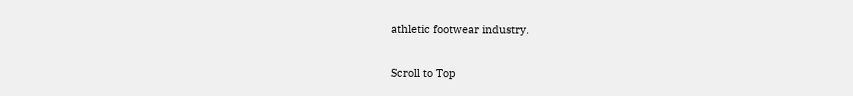athletic footwear industry.

Scroll to Top